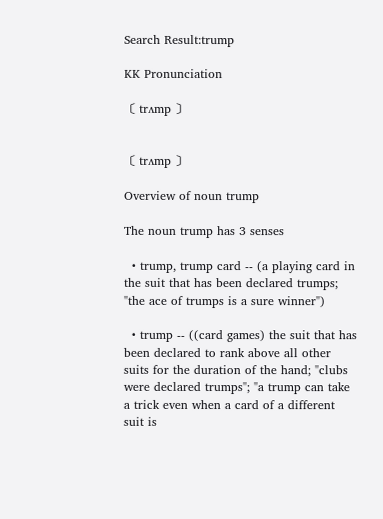Search Result:trump

KK Pronunciation

〔 trʌmp 〕


〔 trʌmp 〕

Overview of noun trump

The noun trump has 3 senses

  • trump, trump card -- (a playing card in the suit that has been declared trumps; "the ace of trumps is a sure winner")

  • trump -- ((card games) the suit that has been declared to rank above all other suits for the duration of the hand; "clubs were declared trumps"; "a trump can take a trick even when a card of a different suit is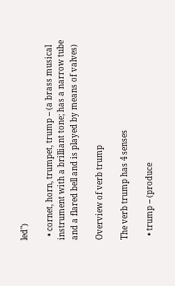led")

  • cornet, horn, trumpet, trump -- (a brass musical instrument with a brilliant tone; has a narrow tube and a flared bell and is played by means of valves)

Overview of verb trump

The verb trump has 4 senses

  • trump -- (produce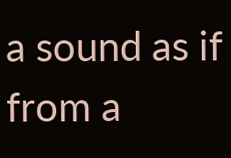a sound as if from a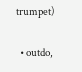trumpet)

  • outdo,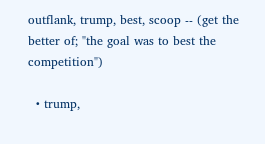outflank, trump, best, scoop -- (get the better of; "the goal was to best the competition")

  • trump,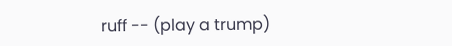ruff -- (play a trump)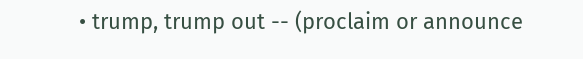• trump, trump out -- (proclaim or announce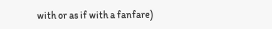with or as if with a fanfare)